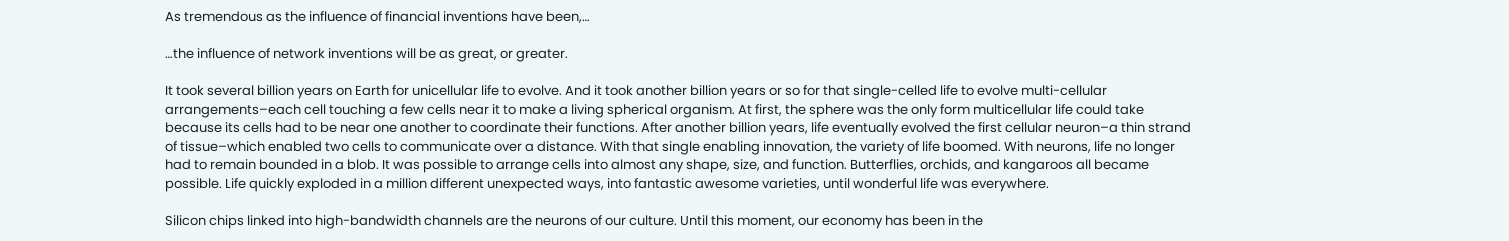As tremendous as the influence of financial inventions have been,…

…the influence of network inventions will be as great, or greater.

It took several billion years on Earth for unicellular life to evolve. And it took another billion years or so for that single-celled life to evolve multi-cellular arrangements–each cell touching a few cells near it to make a living spherical organism. At first, the sphere was the only form multicellular life could take because its cells had to be near one another to coordinate their functions. After another billion years, life eventually evolved the first cellular neuron–a thin strand of tissue–which enabled two cells to communicate over a distance. With that single enabling innovation, the variety of life boomed. With neurons, life no longer had to remain bounded in a blob. It was possible to arrange cells into almost any shape, size, and function. Butterflies, orchids, and kangaroos all became possible. Life quickly exploded in a million different unexpected ways, into fantastic awesome varieties, until wonderful life was everywhere.

Silicon chips linked into high-bandwidth channels are the neurons of our culture. Until this moment, our economy has been in the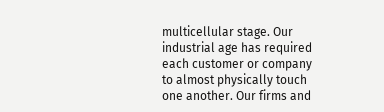multicellular stage. Our industrial age has required each customer or company to almost physically touch one another. Our firms and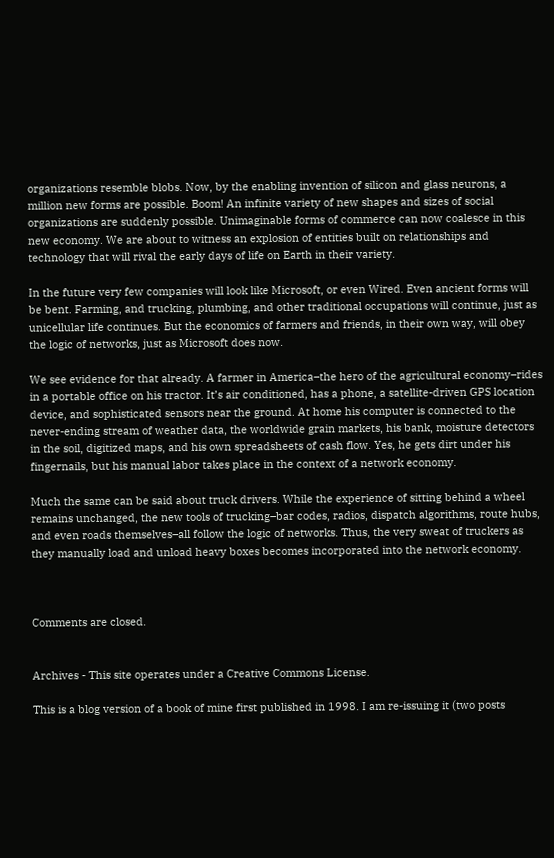organizations resemble blobs. Now, by the enabling invention of silicon and glass neurons, a million new forms are possible. Boom! An infinite variety of new shapes and sizes of social organizations are suddenly possible. Unimaginable forms of commerce can now coalesce in this new economy. We are about to witness an explosion of entities built on relationships and technology that will rival the early days of life on Earth in their variety.

In the future very few companies will look like Microsoft, or even Wired. Even ancient forms will be bent. Farming, and trucking, plumbing, and other traditional occupations will continue, just as unicellular life continues. But the economics of farmers and friends, in their own way, will obey the logic of networks, just as Microsoft does now.

We see evidence for that already. A farmer in America–the hero of the agricultural economy–rides in a portable office on his tractor. It’s air conditioned, has a phone, a satellite-driven GPS location device, and sophisticated sensors near the ground. At home his computer is connected to the never-ending stream of weather data, the worldwide grain markets, his bank, moisture detectors in the soil, digitized maps, and his own spreadsheets of cash flow. Yes, he gets dirt under his fingernails, but his manual labor takes place in the context of a network economy.

Much the same can be said about truck drivers. While the experience of sitting behind a wheel remains unchanged, the new tools of trucking–bar codes, radios, dispatch algorithms, route hubs, and even roads themselves–all follow the logic of networks. Thus, the very sweat of truckers as they manually load and unload heavy boxes becomes incorporated into the network economy.



Comments are closed.


Archives - This site operates under a Creative Commons License.

This is a blog version of a book of mine first published in 1998. I am re-issuing it (two posts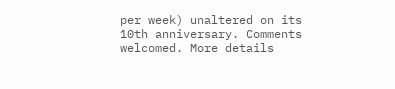per week) unaltered on its 10th anniversary. Comments welcomed. More details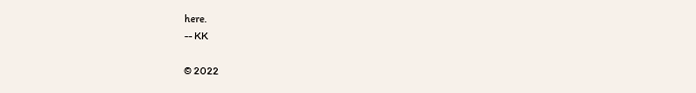here.
-- KK

© 2022